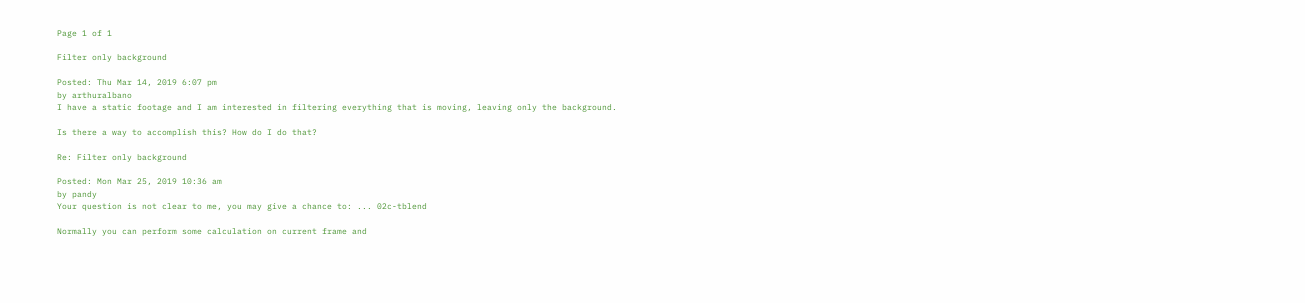Page 1 of 1

Filter only background

Posted: Thu Mar 14, 2019 6:07 pm
by arthuralbano
I have a static footage and I am interested in filtering everything that is moving, leaving only the background.

Is there a way to accomplish this? How do I do that?

Re: Filter only background

Posted: Mon Mar 25, 2019 10:36 am
by pandy
Your question is not clear to me, you may give a chance to: ... 02c-tblend

Normally you can perform some calculation on current frame and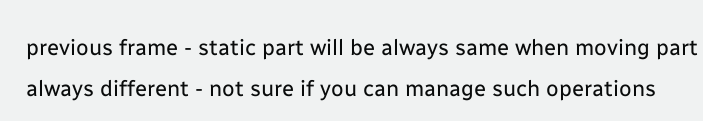previous frame - static part will be always same when moving part always different - not sure if you can manage such operations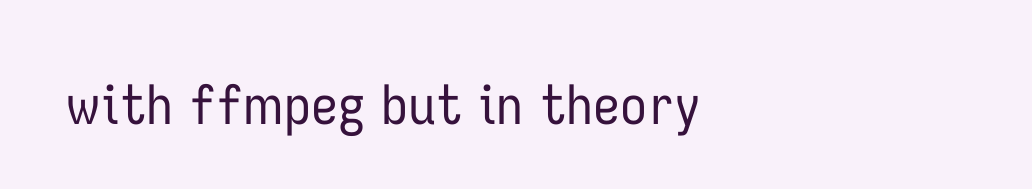with ffmpeg but in theory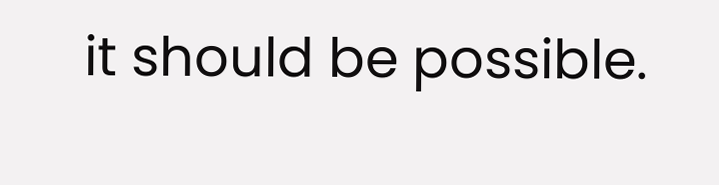it should be possible.